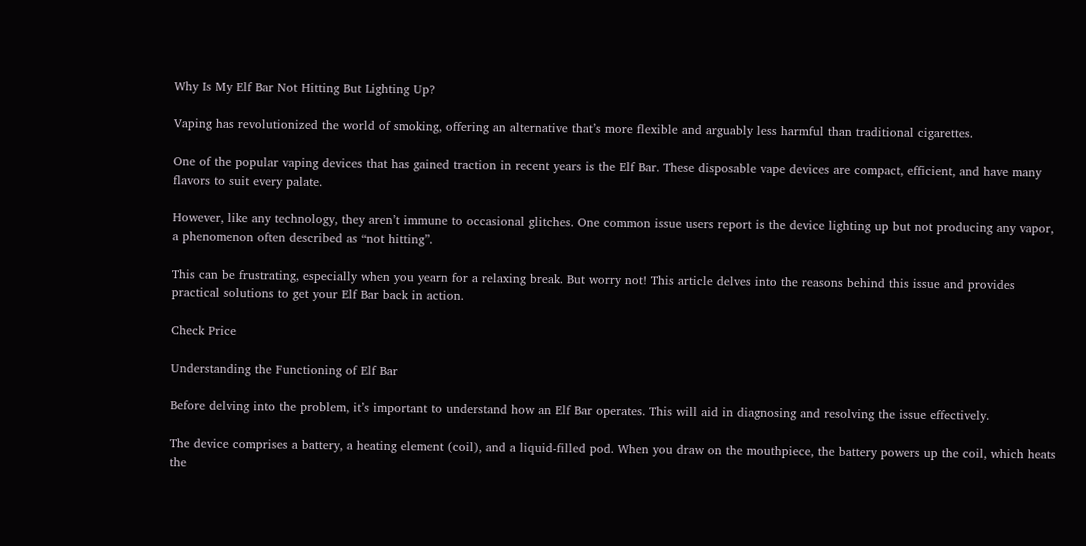Why Is My Elf Bar Not Hitting But Lighting Up?

Vaping has revolutionized the world of smoking, offering an alternative that’s more flexible and arguably less harmful than traditional cigarettes.

One of the popular vaping devices that has gained traction in recent years is the Elf Bar. These disposable vape devices are compact, efficient, and have many flavors to suit every palate.

However, like any technology, they aren’t immune to occasional glitches. One common issue users report is the device lighting up but not producing any vapor, a phenomenon often described as “not hitting”.

This can be frustrating, especially when you yearn for a relaxing break. But worry not! This article delves into the reasons behind this issue and provides practical solutions to get your Elf Bar back in action.

Check Price

Understanding the Functioning of Elf Bar

Before delving into the problem, it’s important to understand how an Elf Bar operates. This will aid in diagnosing and resolving the issue effectively.

The device comprises a battery, a heating element (coil), and a liquid-filled pod. When you draw on the mouthpiece, the battery powers up the coil, which heats the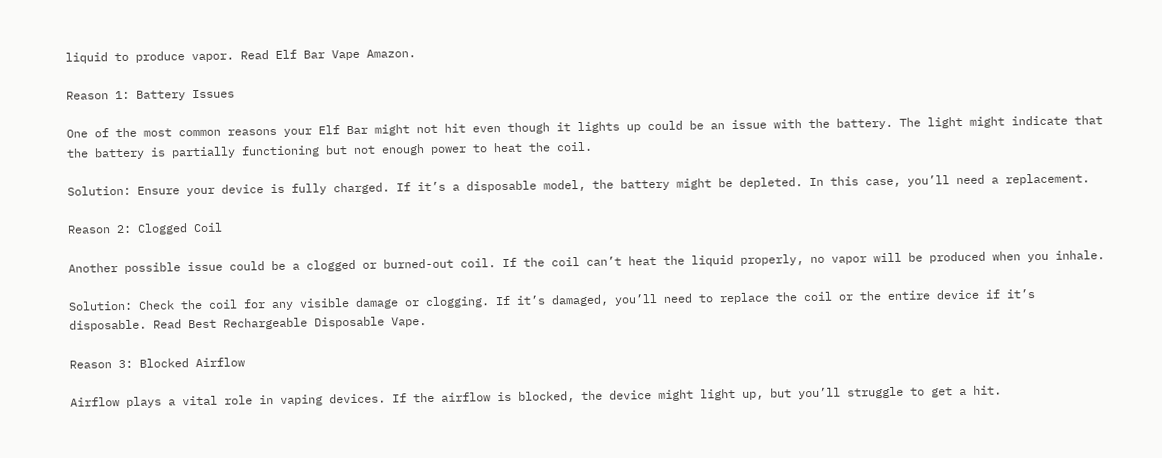liquid to produce vapor. Read Elf Bar Vape Amazon.

Reason 1: Battery Issues

One of the most common reasons your Elf Bar might not hit even though it lights up could be an issue with the battery. The light might indicate that the battery is partially functioning but not enough power to heat the coil.

Solution: Ensure your device is fully charged. If it’s a disposable model, the battery might be depleted. In this case, you’ll need a replacement.

Reason 2: Clogged Coil

Another possible issue could be a clogged or burned-out coil. If the coil can’t heat the liquid properly, no vapor will be produced when you inhale.

Solution: Check the coil for any visible damage or clogging. If it’s damaged, you’ll need to replace the coil or the entire device if it’s disposable. Read Best Rechargeable Disposable Vape.

Reason 3: Blocked Airflow

Airflow plays a vital role in vaping devices. If the airflow is blocked, the device might light up, but you’ll struggle to get a hit.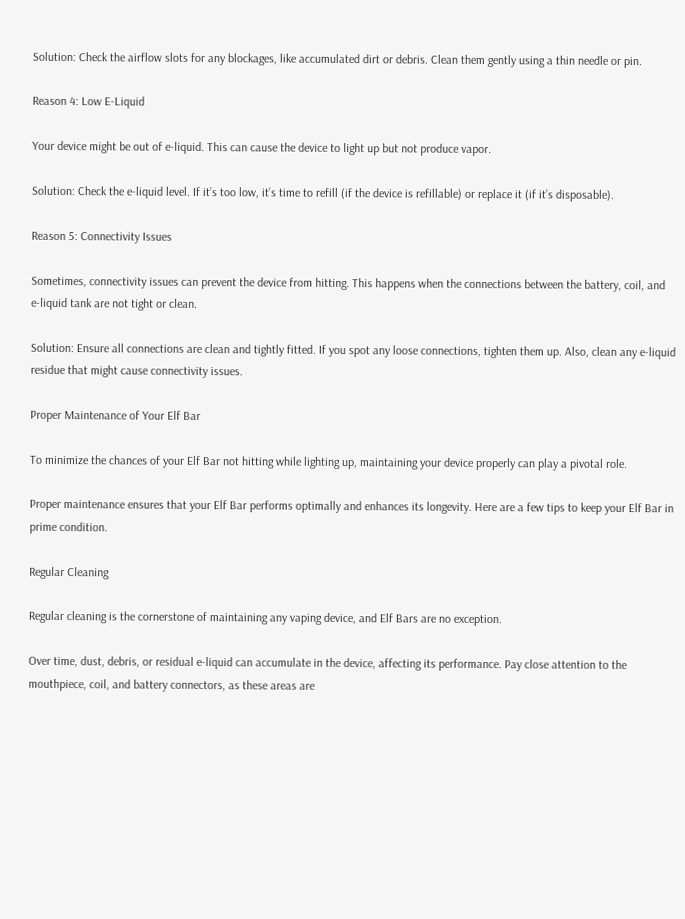Solution: Check the airflow slots for any blockages, like accumulated dirt or debris. Clean them gently using a thin needle or pin.

Reason 4: Low E-Liquid

Your device might be out of e-liquid. This can cause the device to light up but not produce vapor.

Solution: Check the e-liquid level. If it’s too low, it’s time to refill (if the device is refillable) or replace it (if it’s disposable).

Reason 5: Connectivity Issues

Sometimes, connectivity issues can prevent the device from hitting. This happens when the connections between the battery, coil, and e-liquid tank are not tight or clean.

Solution: Ensure all connections are clean and tightly fitted. If you spot any loose connections, tighten them up. Also, clean any e-liquid residue that might cause connectivity issues.

Proper Maintenance of Your Elf Bar

To minimize the chances of your Elf Bar not hitting while lighting up, maintaining your device properly can play a pivotal role.

Proper maintenance ensures that your Elf Bar performs optimally and enhances its longevity. Here are a few tips to keep your Elf Bar in prime condition.

Regular Cleaning

Regular cleaning is the cornerstone of maintaining any vaping device, and Elf Bars are no exception.

Over time, dust, debris, or residual e-liquid can accumulate in the device, affecting its performance. Pay close attention to the mouthpiece, coil, and battery connectors, as these areas are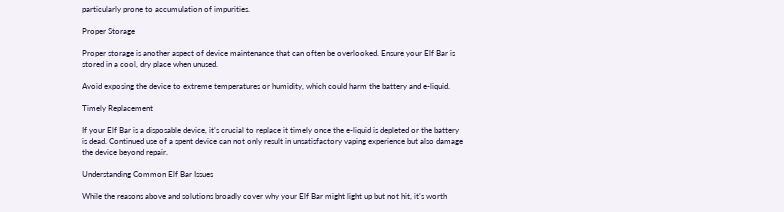particularly prone to accumulation of impurities.

Proper Storage

Proper storage is another aspect of device maintenance that can often be overlooked. Ensure your Elf Bar is stored in a cool, dry place when unused.

Avoid exposing the device to extreme temperatures or humidity, which could harm the battery and e-liquid.

Timely Replacement

If your Elf Bar is a disposable device, it’s crucial to replace it timely once the e-liquid is depleted or the battery is dead. Continued use of a spent device can not only result in unsatisfactory vaping experience but also damage the device beyond repair.

Understanding Common Elf Bar Issues

While the reasons above and solutions broadly cover why your Elf Bar might light up but not hit, it’s worth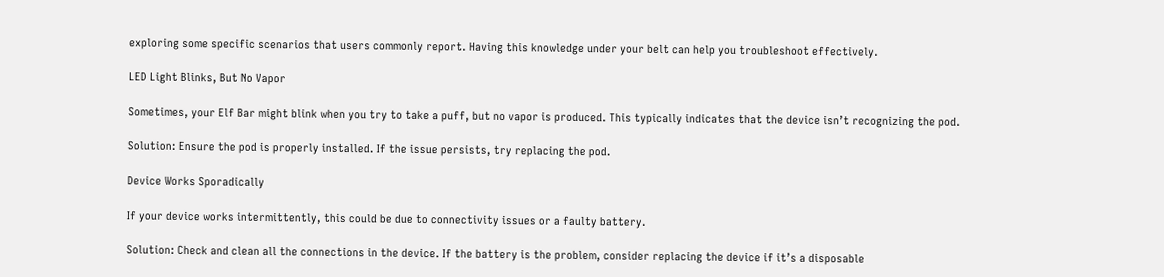exploring some specific scenarios that users commonly report. Having this knowledge under your belt can help you troubleshoot effectively.

LED Light Blinks, But No Vapor

Sometimes, your Elf Bar might blink when you try to take a puff, but no vapor is produced. This typically indicates that the device isn’t recognizing the pod.

Solution: Ensure the pod is properly installed. If the issue persists, try replacing the pod.

Device Works Sporadically

If your device works intermittently, this could be due to connectivity issues or a faulty battery.

Solution: Check and clean all the connections in the device. If the battery is the problem, consider replacing the device if it’s a disposable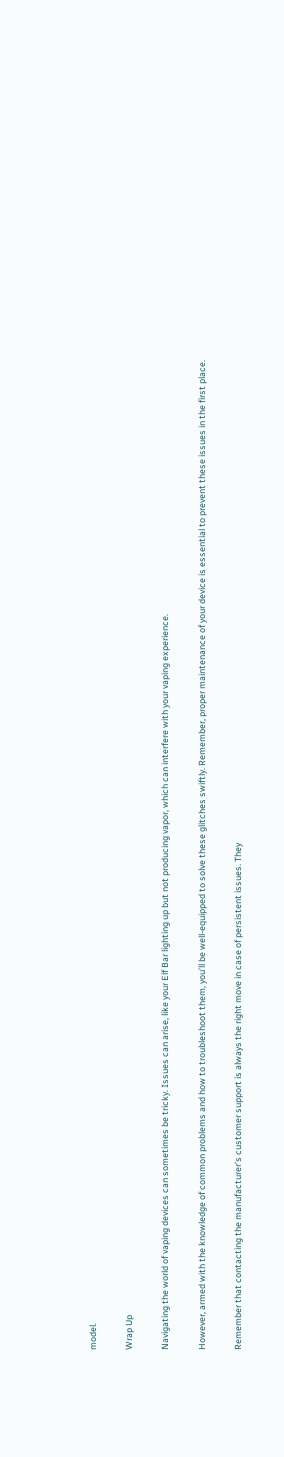model.

Wrap Up

Navigating the world of vaping devices can sometimes be tricky. Issues can arise, like your Elf Bar lighting up but not producing vapor, which can interfere with your vaping experience.

However, armed with the knowledge of common problems and how to troubleshoot them, you’ll be well-equipped to solve these glitches swiftly. Remember, proper maintenance of your device is essential to prevent these issues in the first place.

Remember that contacting the manufacturer’s customer support is always the right move in case of persistent issues. They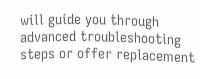will guide you through advanced troubleshooting steps or offer replacement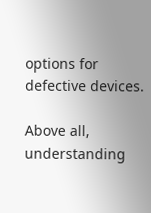options for defective devices.

Above all, understanding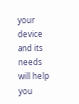your device and its needs will help you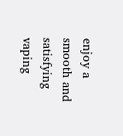enjoy a smooth and satisfying vaping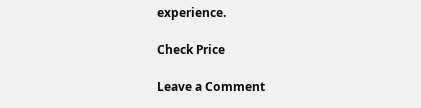experience.

Check Price

Leave a Comment